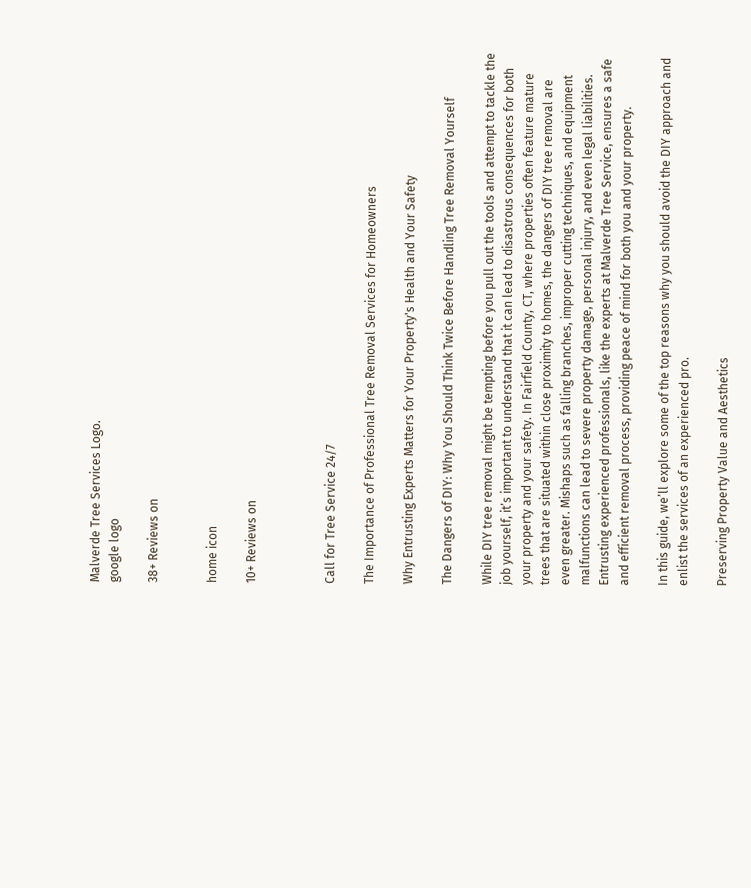Malverde Tree Services Logo.
google logo

38+ Reviews on


home icon

10+ Reviews on



Call for Tree Service 24/7

The Importance of Professional Tree Removal Services for Homeowners

Why Entrusting Experts Matters for Your Property's Health and Your Safety

The Dangers of DIY: Why You Should Think Twice Before Handling Tree Removal Yourself

While DIY tree removal might be tempting before you pull out the tools and attempt to tackle the job yourself, it’s important to understand that it can lead to disastrous consequences for both your property and your safety. In Fairfield County, CT, where properties often feature mature trees that are situated within close proximity to homes, the dangers of DIY tree removal are even greater. Mishaps such as falling branches, improper cutting techniques, and equipment malfunctions can lead to severe property damage, personal injury, and even legal liabilities. Entrusting experienced professionals, like the experts at Malverde Tree Service, ensures a safe and efficient removal process, providing peace of mind for both you and your property.

In this guide, we’ll explore some of the top reasons why you should avoid the DIY approach and enlist the services of an experienced pro.

Preserving Property Value and Aesthetics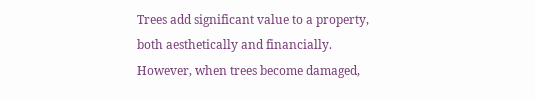Trees add significant value to a property, both aesthetically and financially. However, when trees become damaged,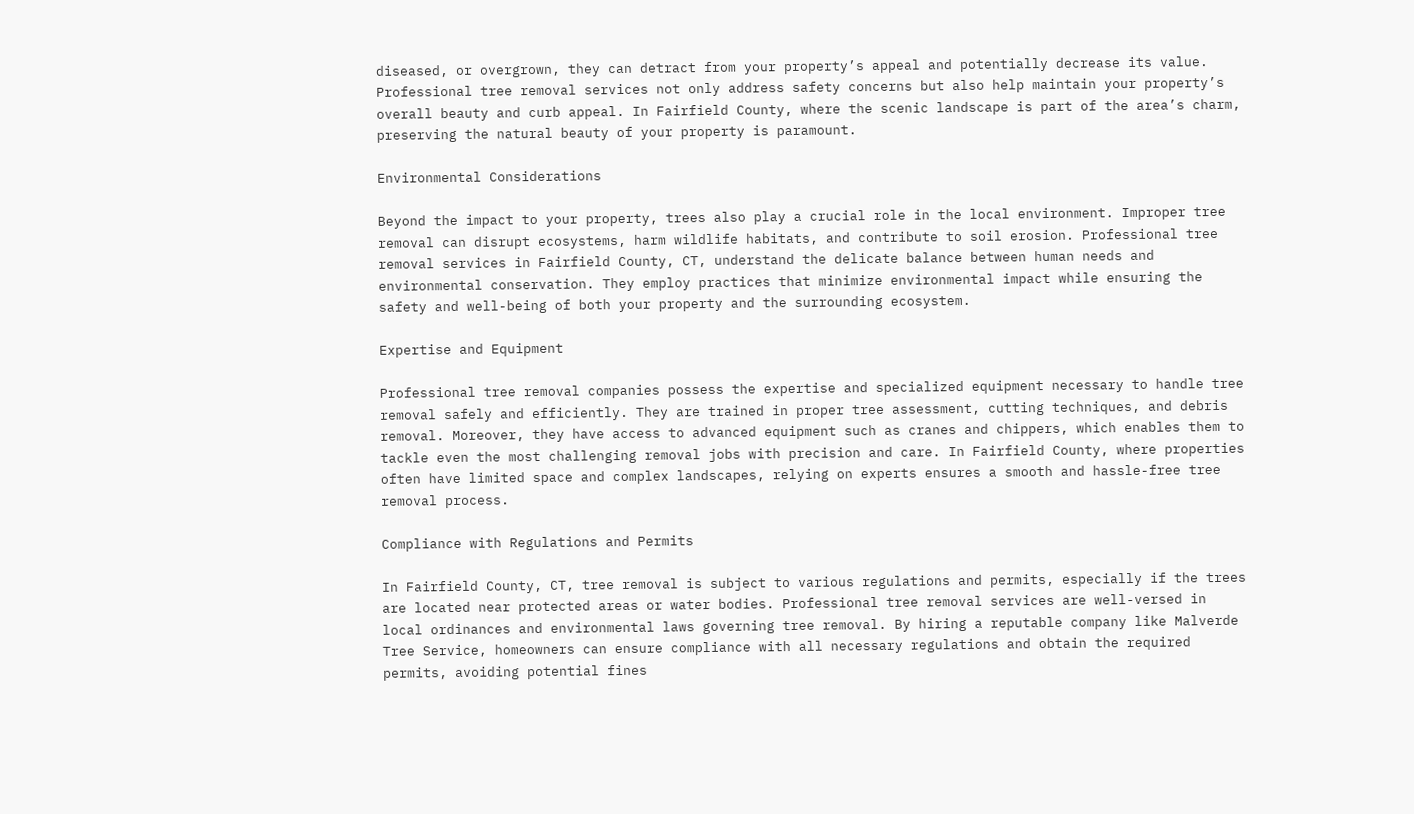diseased, or overgrown, they can detract from your property’s appeal and potentially decrease its value. Professional tree removal services not only address safety concerns but also help maintain your property’s overall beauty and curb appeal. In Fairfield County, where the scenic landscape is part of the area’s charm, preserving the natural beauty of your property is paramount.

Environmental Considerations

Beyond the impact to your property, trees also play a crucial role in the local environment. Improper tree removal can disrupt ecosystems, harm wildlife habitats, and contribute to soil erosion. Professional tree removal services in Fairfield County, CT, understand the delicate balance between human needs and environmental conservation. They employ practices that minimize environmental impact while ensuring the safety and well-being of both your property and the surrounding ecosystem.

Expertise and Equipment

Professional tree removal companies possess the expertise and specialized equipment necessary to handle tree removal safely and efficiently. They are trained in proper tree assessment, cutting techniques, and debris removal. Moreover, they have access to advanced equipment such as cranes and chippers, which enables them to tackle even the most challenging removal jobs with precision and care. In Fairfield County, where properties often have limited space and complex landscapes, relying on experts ensures a smooth and hassle-free tree removal process.

Compliance with Regulations and Permits

In Fairfield County, CT, tree removal is subject to various regulations and permits, especially if the trees are located near protected areas or water bodies. Professional tree removal services are well-versed in local ordinances and environmental laws governing tree removal. By hiring a reputable company like Malverde Tree Service, homeowners can ensure compliance with all necessary regulations and obtain the required permits, avoiding potential fines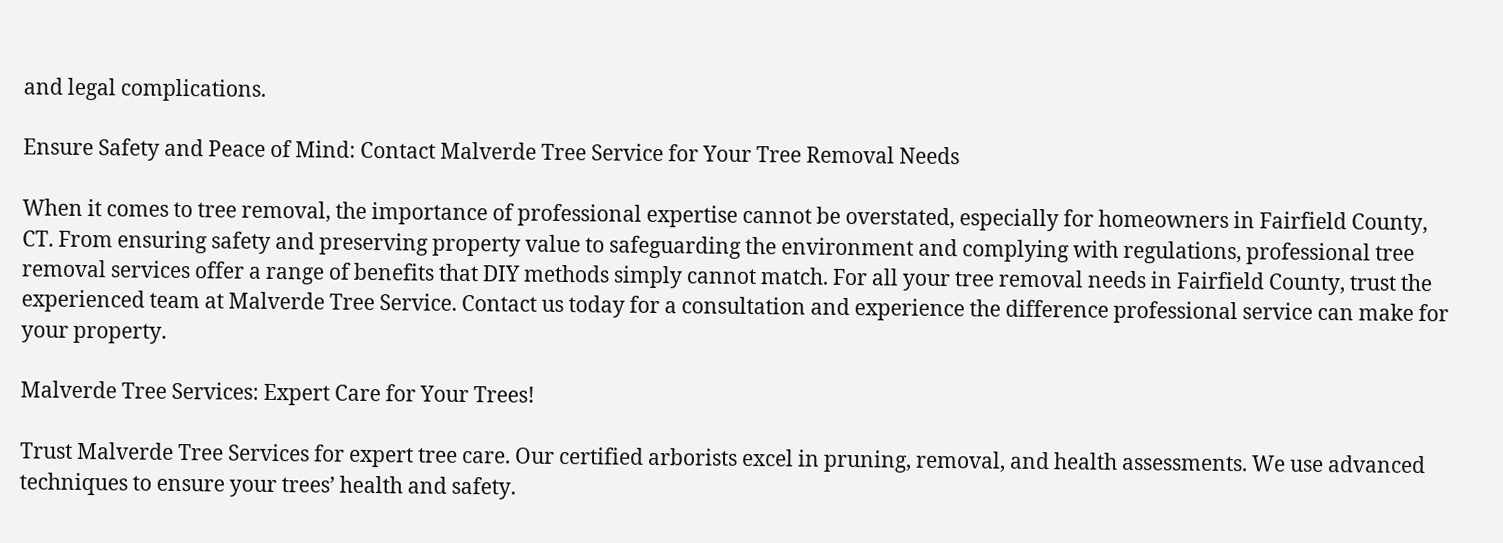and legal complications.

Ensure Safety and Peace of Mind: Contact Malverde Tree Service for Your Tree Removal Needs

When it comes to tree removal, the importance of professional expertise cannot be overstated, especially for homeowners in Fairfield County, CT. From ensuring safety and preserving property value to safeguarding the environment and complying with regulations, professional tree removal services offer a range of benefits that DIY methods simply cannot match. For all your tree removal needs in Fairfield County, trust the experienced team at Malverde Tree Service. Contact us today for a consultation and experience the difference professional service can make for your property.

Malverde Tree Services: Expert Care for Your Trees!

Trust Malverde Tree Services for expert tree care. Our certified arborists excel in pruning, removal, and health assessments. We use advanced techniques to ensure your trees’ health and safety.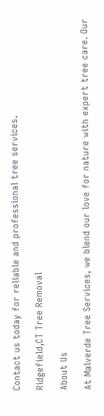Contact us today for reliable and professional tree services.

Ridgefield,CT Tree Removal

About Us

At Malverde Tree Services, we blend our love for nature with expert tree care. Our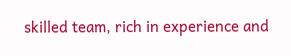skilled team, rich in experience and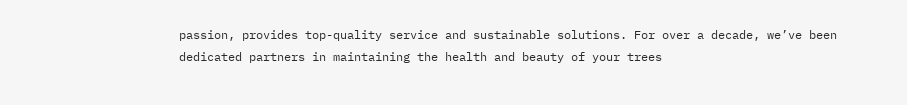passion, provides top-quality service and sustainable solutions. For over a decade, we’ve been dedicated partners in maintaining the health and beauty of your trees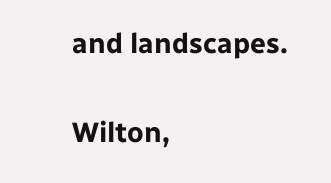and landscapes.

Wilton,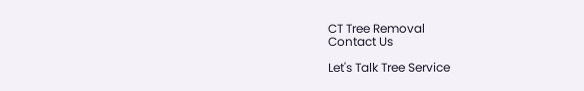CT Tree Removal
Contact Us

Let's Talk Tree Service